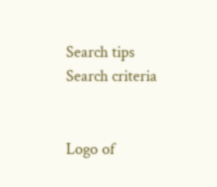Search tips
Search criteria


Logo of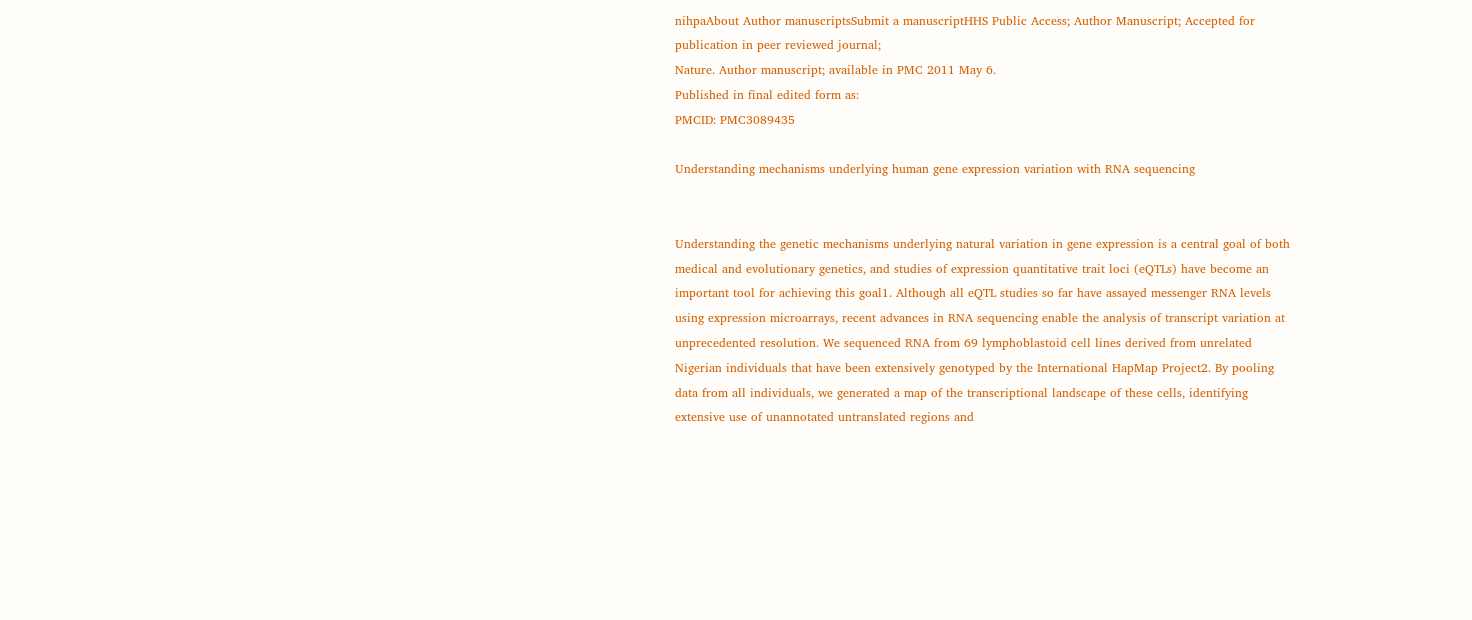nihpaAbout Author manuscriptsSubmit a manuscriptHHS Public Access; Author Manuscript; Accepted for publication in peer reviewed journal;
Nature. Author manuscript; available in PMC 2011 May 6.
Published in final edited form as:
PMCID: PMC3089435

Understanding mechanisms underlying human gene expression variation with RNA sequencing


Understanding the genetic mechanisms underlying natural variation in gene expression is a central goal of both medical and evolutionary genetics, and studies of expression quantitative trait loci (eQTLs) have become an important tool for achieving this goal1. Although all eQTL studies so far have assayed messenger RNA levels using expression microarrays, recent advances in RNA sequencing enable the analysis of transcript variation at unprecedented resolution. We sequenced RNA from 69 lymphoblastoid cell lines derived from unrelated Nigerian individuals that have been extensively genotyped by the International HapMap Project2. By pooling data from all individuals, we generated a map of the transcriptional landscape of these cells, identifying extensive use of unannotated untranslated regions and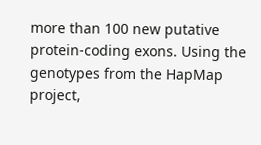more than 100 new putative protein-coding exons. Using the genotypes from the HapMap project,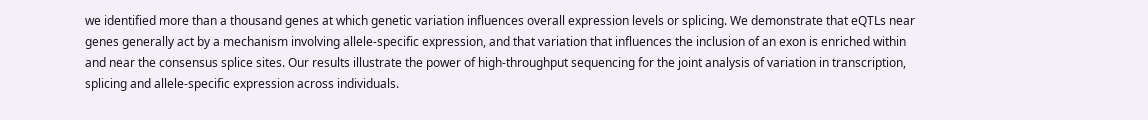we identified more than a thousand genes at which genetic variation influences overall expression levels or splicing. We demonstrate that eQTLs near genes generally act by a mechanism involving allele-specific expression, and that variation that influences the inclusion of an exon is enriched within and near the consensus splice sites. Our results illustrate the power of high-throughput sequencing for the joint analysis of variation in transcription, splicing and allele-specific expression across individuals.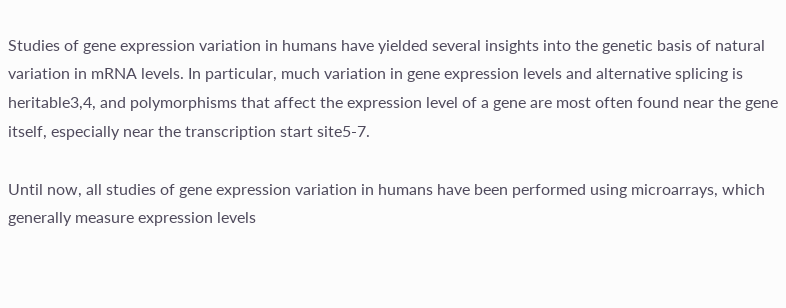Studies of gene expression variation in humans have yielded several insights into the genetic basis of natural variation in mRNA levels. In particular, much variation in gene expression levels and alternative splicing is heritable3,4, and polymorphisms that affect the expression level of a gene are most often found near the gene itself, especially near the transcription start site5-7.

Until now, all studies of gene expression variation in humans have been performed using microarrays, which generally measure expression levels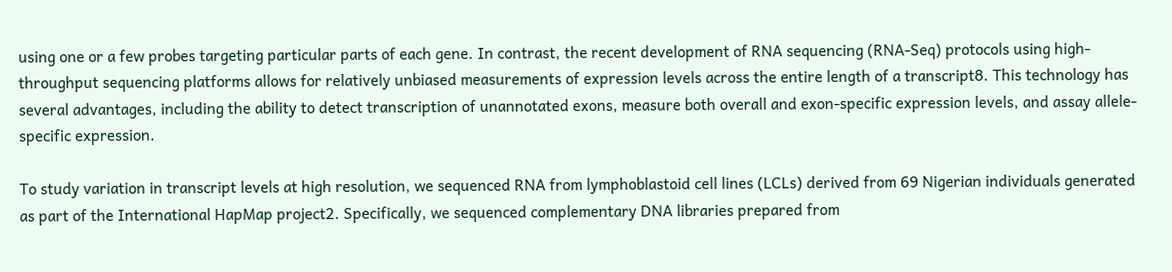using one or a few probes targeting particular parts of each gene. In contrast, the recent development of RNA sequencing (RNA-Seq) protocols using high-throughput sequencing platforms allows for relatively unbiased measurements of expression levels across the entire length of a transcript8. This technology has several advantages, including the ability to detect transcription of unannotated exons, measure both overall and exon-specific expression levels, and assay allele-specific expression.

To study variation in transcript levels at high resolution, we sequenced RNA from lymphoblastoid cell lines (LCLs) derived from 69 Nigerian individuals generated as part of the International HapMap project2. Specifically, we sequenced complementary DNA libraries prepared from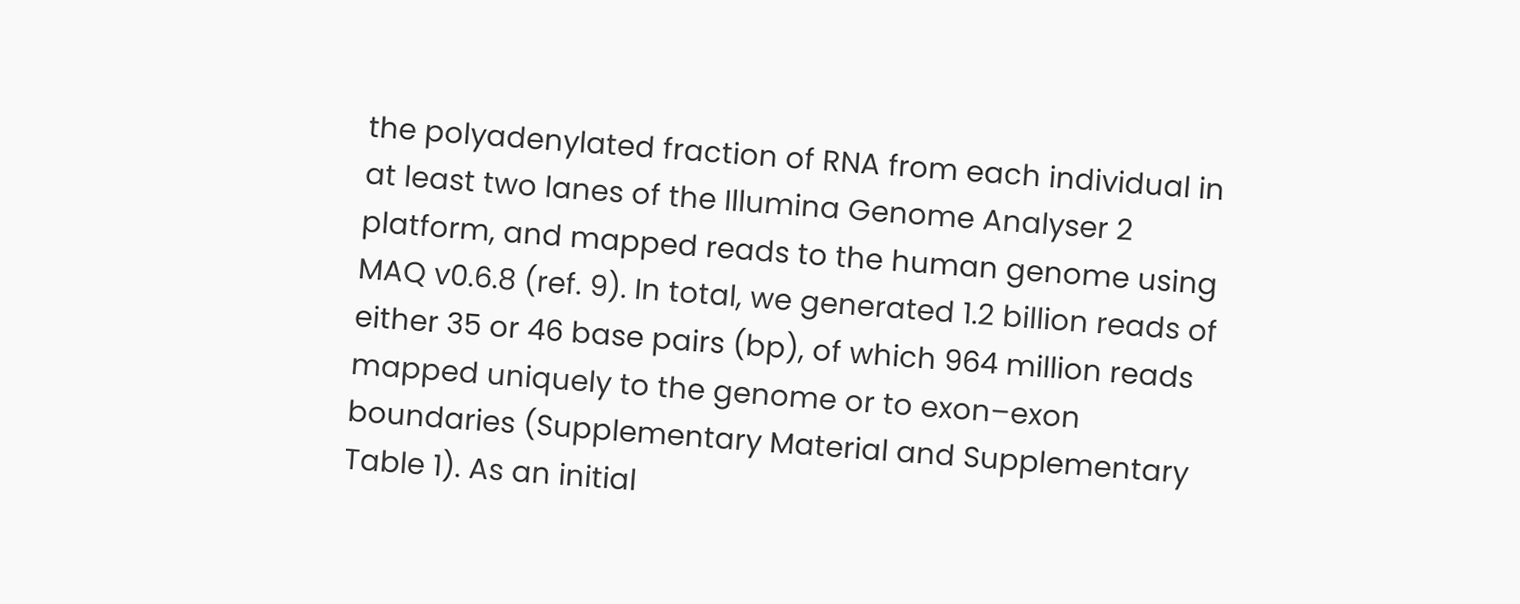the polyadenylated fraction of RNA from each individual in at least two lanes of the Illumina Genome Analyser 2 platform, and mapped reads to the human genome using MAQ v0.6.8 (ref. 9). In total, we generated 1.2 billion reads of either 35 or 46 base pairs (bp), of which 964 million reads mapped uniquely to the genome or to exon–exon boundaries (Supplementary Material and Supplementary Table 1). As an initial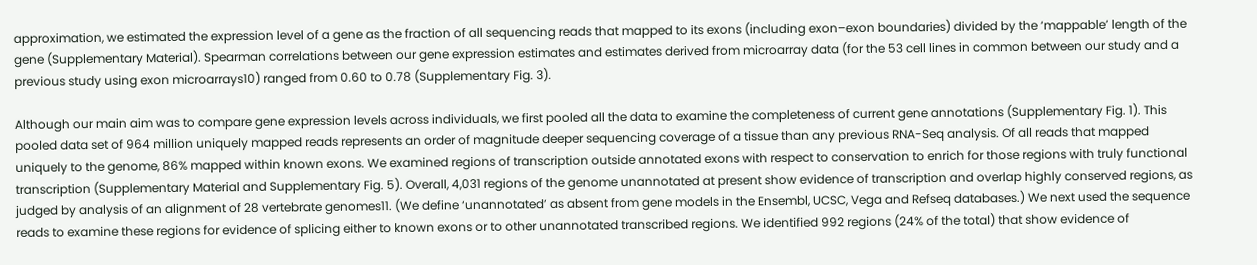approximation, we estimated the expression level of a gene as the fraction of all sequencing reads that mapped to its exons (including exon–exon boundaries) divided by the ‘mappable’ length of the gene (Supplementary Material). Spearman correlations between our gene expression estimates and estimates derived from microarray data (for the 53 cell lines in common between our study and a previous study using exon microarrays10) ranged from 0.60 to 0.78 (Supplementary Fig. 3).

Although our main aim was to compare gene expression levels across individuals, we first pooled all the data to examine the completeness of current gene annotations (Supplementary Fig. 1). This pooled data set of 964 million uniquely mapped reads represents an order of magnitude deeper sequencing coverage of a tissue than any previous RNA-Seq analysis. Of all reads that mapped uniquely to the genome, 86% mapped within known exons. We examined regions of transcription outside annotated exons with respect to conservation to enrich for those regions with truly functional transcription (Supplementary Material and Supplementary Fig. 5). Overall, 4,031 regions of the genome unannotated at present show evidence of transcription and overlap highly conserved regions, as judged by analysis of an alignment of 28 vertebrate genomes11. (We define ‘unannotated’ as absent from gene models in the Ensembl, UCSC, Vega and Refseq databases.) We next used the sequence reads to examine these regions for evidence of splicing either to known exons or to other unannotated transcribed regions. We identified 992 regions (24% of the total) that show evidence of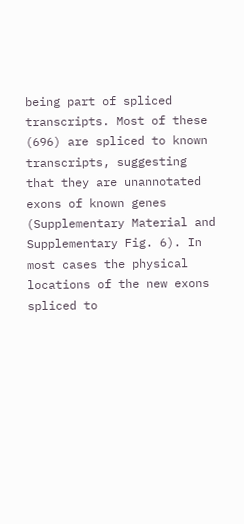being part of spliced transcripts. Most of these (696) are spliced to known transcripts, suggesting that they are unannotated exons of known genes (Supplementary Material and Supplementary Fig. 6). In most cases the physical locations of the new exons spliced to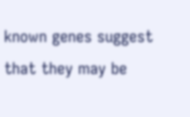known genes suggest that they may be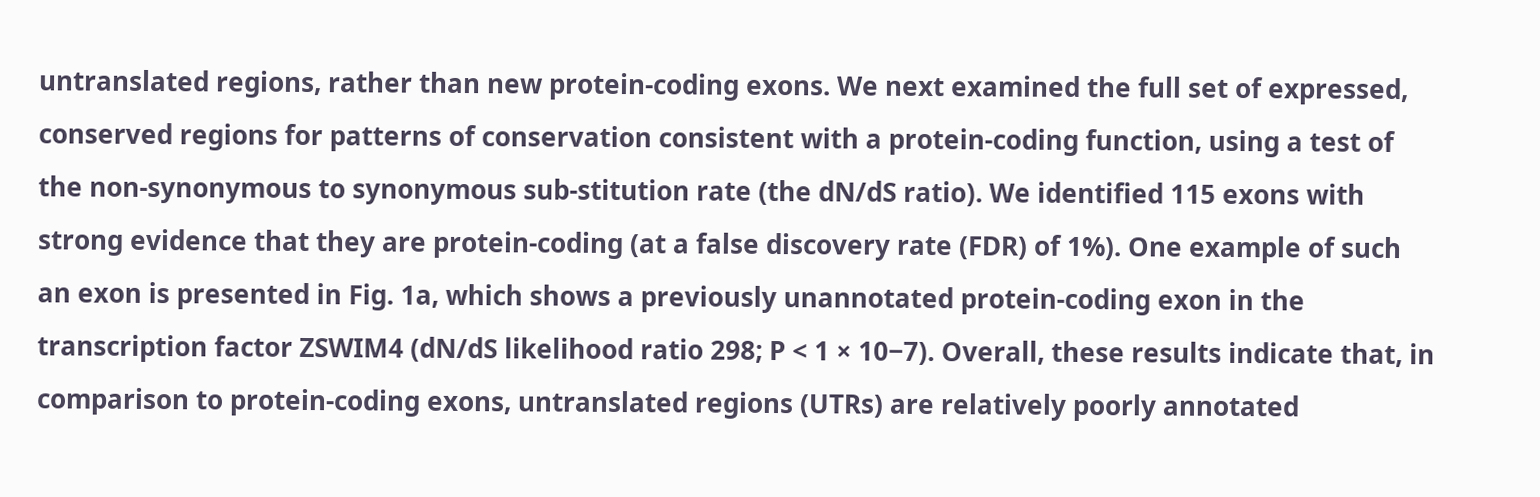untranslated regions, rather than new protein-coding exons. We next examined the full set of expressed, conserved regions for patterns of conservation consistent with a protein-coding function, using a test of the non-synonymous to synonymous sub-stitution rate (the dN/dS ratio). We identified 115 exons with strong evidence that they are protein-coding (at a false discovery rate (FDR) of 1%). One example of such an exon is presented in Fig. 1a, which shows a previously unannotated protein-coding exon in the transcription factor ZSWIM4 (dN/dS likelihood ratio 298; P < 1 × 10−7). Overall, these results indicate that, in comparison to protein-coding exons, untranslated regions (UTRs) are relatively poorly annotated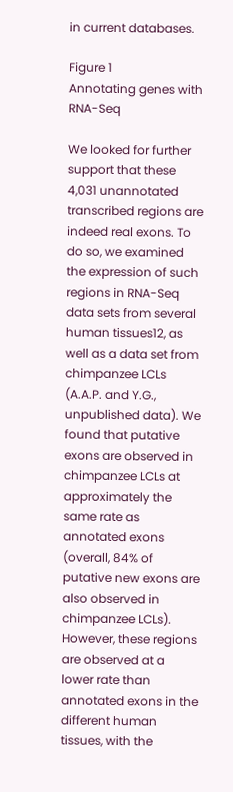in current databases.

Figure 1
Annotating genes with RNA-Seq

We looked for further support that these 4,031 unannotated transcribed regions are indeed real exons. To do so, we examined the expression of such regions in RNA-Seq data sets from several human tissues12, as well as a data set from chimpanzee LCLs (A.A.P. and Y.G., unpublished data). We found that putative exons are observed in chimpanzee LCLs at approximately the same rate as annotated exons (overall, 84% of putative new exons are also observed in chimpanzee LCLs). However, these regions are observed at a lower rate than annotated exons in the different human tissues, with the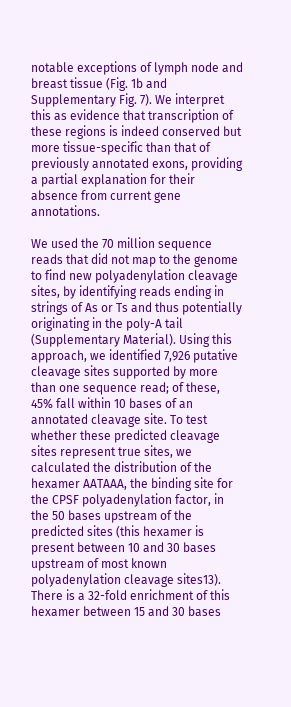notable exceptions of lymph node and breast tissue (Fig. 1b and Supplementary Fig. 7). We interpret this as evidence that transcription of these regions is indeed conserved but more tissue-specific than that of previously annotated exons, providing a partial explanation for their absence from current gene annotations.

We used the 70 million sequence reads that did not map to the genome to find new polyadenylation cleavage sites, by identifying reads ending in strings of As or Ts and thus potentially originating in the poly-A tail (Supplementary Material). Using this approach, we identified 7,926 putative cleavage sites supported by more than one sequence read; of these, 45% fall within 10 bases of an annotated cleavage site. To test whether these predicted cleavage sites represent true sites, we calculated the distribution of the hexamer AATAAA, the binding site for the CPSF polyadenylation factor, in the 50 bases upstream of the predicted sites (this hexamer is present between 10 and 30 bases upstream of most known polyadenylation cleavage sites13). There is a 32-fold enrichment of this hexamer between 15 and 30 bases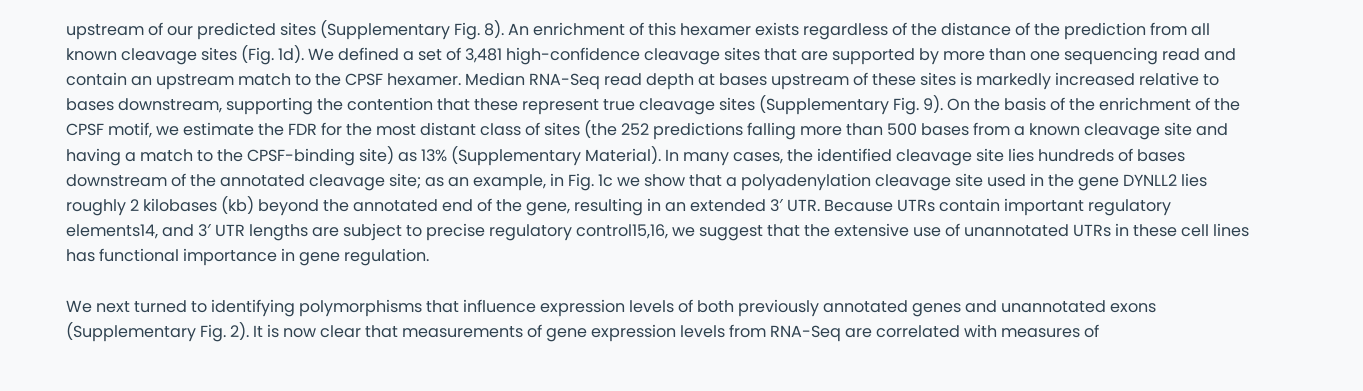upstream of our predicted sites (Supplementary Fig. 8). An enrichment of this hexamer exists regardless of the distance of the prediction from all known cleavage sites (Fig. 1d). We defined a set of 3,481 high-confidence cleavage sites that are supported by more than one sequencing read and contain an upstream match to the CPSF hexamer. Median RNA-Seq read depth at bases upstream of these sites is markedly increased relative to bases downstream, supporting the contention that these represent true cleavage sites (Supplementary Fig. 9). On the basis of the enrichment of the CPSF motif, we estimate the FDR for the most distant class of sites (the 252 predictions falling more than 500 bases from a known cleavage site and having a match to the CPSF-binding site) as 13% (Supplementary Material). In many cases, the identified cleavage site lies hundreds of bases downstream of the annotated cleavage site; as an example, in Fig. 1c we show that a polyadenylation cleavage site used in the gene DYNLL2 lies roughly 2 kilobases (kb) beyond the annotated end of the gene, resulting in an extended 3′ UTR. Because UTRs contain important regulatory elements14, and 3′ UTR lengths are subject to precise regulatory control15,16, we suggest that the extensive use of unannotated UTRs in these cell lines has functional importance in gene regulation.

We next turned to identifying polymorphisms that influence expression levels of both previously annotated genes and unannotated exons (Supplementary Fig. 2). It is now clear that measurements of gene expression levels from RNA-Seq are correlated with measures of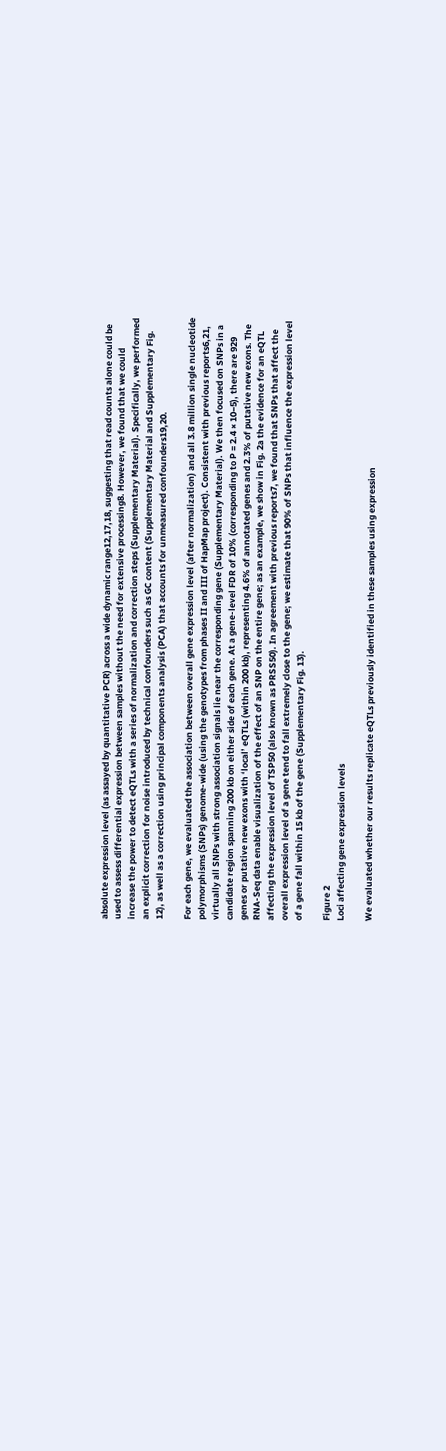absolute expression level (as assayed by quantitative PCR) across a wide dynamic range12,17,18, suggesting that read counts alone could be used to assess differential expression between samples without the need for extensive processing8. However, we found that we could increase the power to detect eQTLs with a series of normalization and correction steps (Supplementary Material). Specifically, we performed an explicit correction for noise introduced by technical confounders such as GC content (Supplementary Material and Supplementary Fig. 12), as well as a correction using principal components analysis (PCA) that accounts for unmeasured confounders19,20.

For each gene, we evaluated the association between overall gene expression level (after normalization) and all 3.8 million single nucleotide polymorphisms (SNPs) genome-wide (using the genotypes from phases II and III of HapMap project). Consistent with previous reports6,21, virtually all SNPs with strong association signals lie near the corresponding gene (Supplementary Material). We then focused on SNPs in a candidate region spanning 200 kb on either side of each gene. At a gene-level FDR of 10% (corresponding to P = 2.4 × 10−5), there are 929 genes or putative new exons with ‘local’ eQTLs (within 200 kb), representing 4.6% of annotated genes and 2.3% of putative new exons. The RNA-Seq data enable visualization of the effect of an SNP on the entire gene; as an example, we show in Fig. 2a the evidence for an eQTL affecting the expression level of TSP50 (also known as PRSS50). In agreement with previous reports7, we found that SNPs that affect the overall expression level of a gene tend to fall extremely close to the gene; we estimate that 90% of SNPs that influence the expression level of a gene fall within 15 kb of the gene (Supplementary Fig. 13).

Figure 2
Loci affecting gene expression levels

We evaluated whether our results replicate eQTLs previously identified in these samples using expression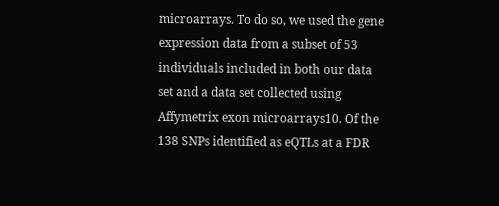microarrays. To do so, we used the gene expression data from a subset of 53 individuals included in both our data set and a data set collected using Affymetrix exon microarrays10. Of the 138 SNPs identified as eQTLs at a FDR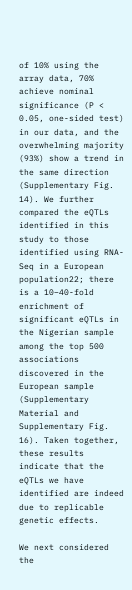of 10% using the array data, 70% achieve nominal significance (P < 0.05, one-sided test) in our data, and the overwhelming majority (93%) show a trend in the same direction (Supplementary Fig. 14). We further compared the eQTLs identified in this study to those identified using RNA-Seq in a European population22; there is a 10–40-fold enrichment of significant eQTLs in the Nigerian sample among the top 500 associations discovered in the European sample (Supplementary Material and Supplementary Fig. 16). Taken together, these results indicate that the eQTLs we have identified are indeed due to replicable genetic effects.

We next considered the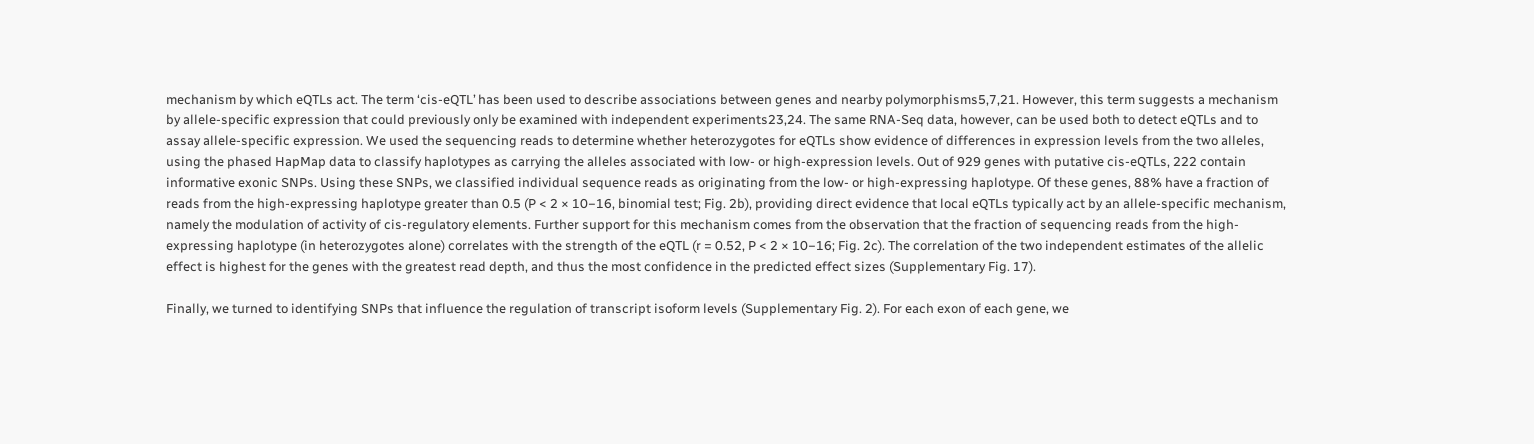mechanism by which eQTLs act. The term ‘cis-eQTL’ has been used to describe associations between genes and nearby polymorphisms5,7,21. However, this term suggests a mechanism by allele-specific expression that could previously only be examined with independent experiments23,24. The same RNA-Seq data, however, can be used both to detect eQTLs and to assay allele-specific expression. We used the sequencing reads to determine whether heterozygotes for eQTLs show evidence of differences in expression levels from the two alleles, using the phased HapMap data to classify haplotypes as carrying the alleles associated with low- or high-expression levels. Out of 929 genes with putative cis-eQTLs, 222 contain informative exonic SNPs. Using these SNPs, we classified individual sequence reads as originating from the low- or high-expressing haplotype. Of these genes, 88% have a fraction of reads from the high-expressing haplotype greater than 0.5 (P < 2 × 10−16, binomial test; Fig. 2b), providing direct evidence that local eQTLs typically act by an allele-specific mechanism, namely the modulation of activity of cis-regulatory elements. Further support for this mechanism comes from the observation that the fraction of sequencing reads from the high-expressing haplotype (in heterozygotes alone) correlates with the strength of the eQTL (r = 0.52, P < 2 × 10−16; Fig. 2c). The correlation of the two independent estimates of the allelic effect is highest for the genes with the greatest read depth, and thus the most confidence in the predicted effect sizes (Supplementary Fig. 17).

Finally, we turned to identifying SNPs that influence the regulation of transcript isoform levels (Supplementary Fig. 2). For each exon of each gene, we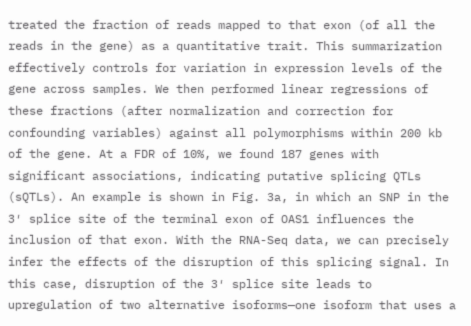treated the fraction of reads mapped to that exon (of all the reads in the gene) as a quantitative trait. This summarization effectively controls for variation in expression levels of the gene across samples. We then performed linear regressions of these fractions (after normalization and correction for confounding variables) against all polymorphisms within 200 kb of the gene. At a FDR of 10%, we found 187 genes with significant associations, indicating putative splicing QTLs (sQTLs). An example is shown in Fig. 3a, in which an SNP in the 3′ splice site of the terminal exon of OAS1 influences the inclusion of that exon. With the RNA-Seq data, we can precisely infer the effects of the disruption of this splicing signal. In this case, disruption of the 3′ splice site leads to upregulation of two alternative isoforms—one isoform that uses a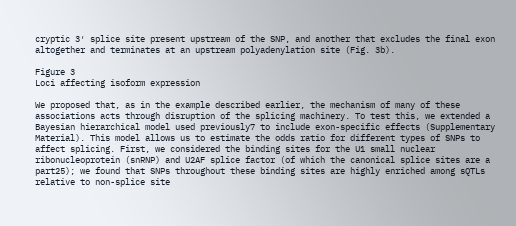cryptic 3′ splice site present upstream of the SNP, and another that excludes the final exon altogether and terminates at an upstream polyadenylation site (Fig. 3b).

Figure 3
Loci affecting isoform expression

We proposed that, as in the example described earlier, the mechanism of many of these associations acts through disruption of the splicing machinery. To test this, we extended a Bayesian hierarchical model used previously7 to include exon-specific effects (Supplementary Material). This model allows us to estimate the odds ratio for different types of SNPs to affect splicing. First, we considered the binding sites for the U1 small nuclear ribonucleoprotein (snRNP) and U2AF splice factor (of which the canonical splice sites are a part25); we found that SNPs throughout these binding sites are highly enriched among sQTLs relative to non-splice site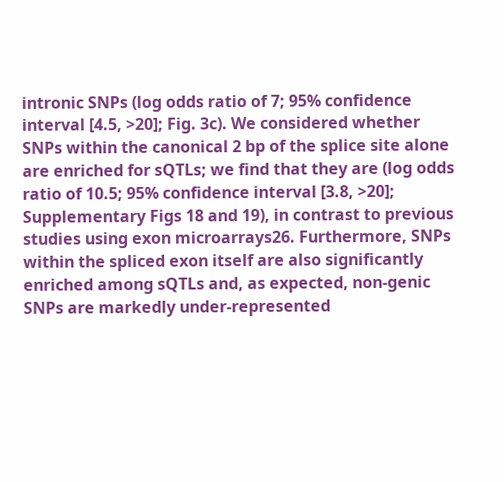intronic SNPs (log odds ratio of 7; 95% confidence interval [4.5, >20]; Fig. 3c). We considered whether SNPs within the canonical 2 bp of the splice site alone are enriched for sQTLs; we find that they are (log odds ratio of 10.5; 95% confidence interval [3.8, >20]; Supplementary Figs 18 and 19), in contrast to previous studies using exon microarrays26. Furthermore, SNPs within the spliced exon itself are also significantly enriched among sQTLs and, as expected, non-genic SNPs are markedly under-represented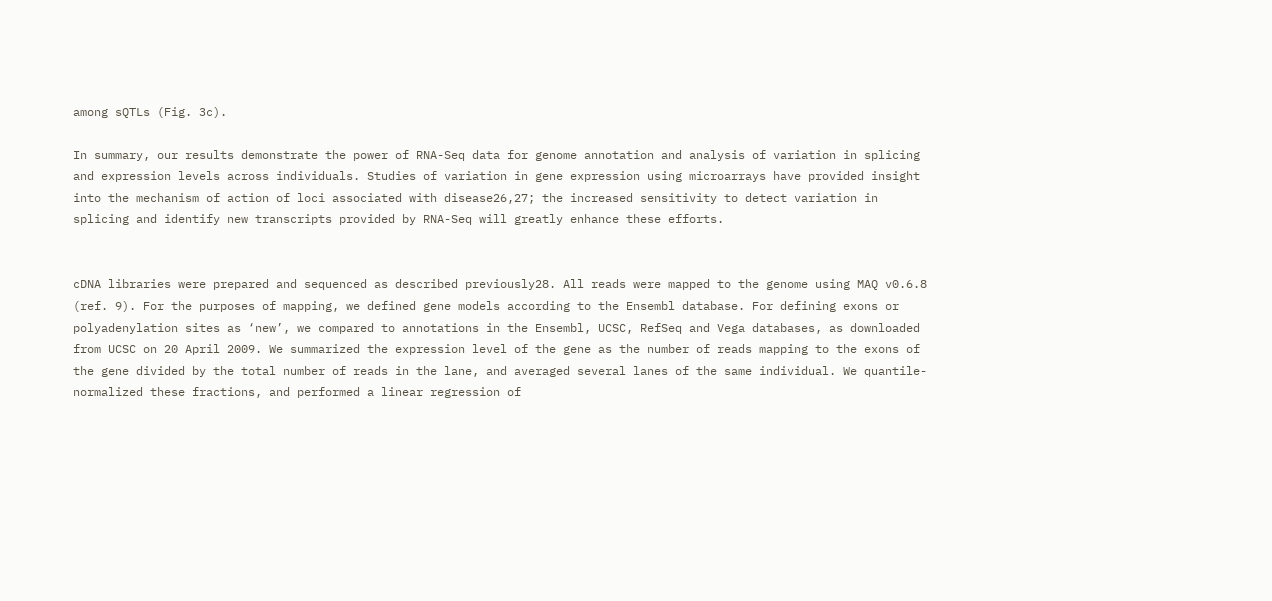among sQTLs (Fig. 3c).

In summary, our results demonstrate the power of RNA-Seq data for genome annotation and analysis of variation in splicing and expression levels across individuals. Studies of variation in gene expression using microarrays have provided insight into the mechanism of action of loci associated with disease26,27; the increased sensitivity to detect variation in splicing and identify new transcripts provided by RNA-Seq will greatly enhance these efforts.


cDNA libraries were prepared and sequenced as described previously28. All reads were mapped to the genome using MAQ v0.6.8 (ref. 9). For the purposes of mapping, we defined gene models according to the Ensembl database. For defining exons or polyadenylation sites as ‘new’, we compared to annotations in the Ensembl, UCSC, RefSeq and Vega databases, as downloaded from UCSC on 20 April 2009. We summarized the expression level of the gene as the number of reads mapping to the exons of the gene divided by the total number of reads in the lane, and averaged several lanes of the same individual. We quantile-normalized these fractions, and performed a linear regression of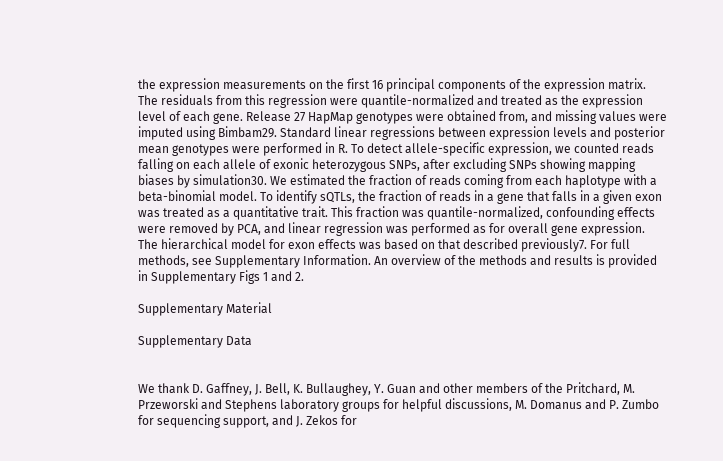the expression measurements on the first 16 principal components of the expression matrix. The residuals from this regression were quantile-normalized and treated as the expression level of each gene. Release 27 HapMap genotypes were obtained from, and missing values were imputed using Bimbam29. Standard linear regressions between expression levels and posterior mean genotypes were performed in R. To detect allele-specific expression, we counted reads falling on each allele of exonic heterozygous SNPs, after excluding SNPs showing mapping biases by simulation30. We estimated the fraction of reads coming from each haplotype with a beta-binomial model. To identify sQTLs, the fraction of reads in a gene that falls in a given exon was treated as a quantitative trait. This fraction was quantile-normalized, confounding effects were removed by PCA, and linear regression was performed as for overall gene expression. The hierarchical model for exon effects was based on that described previously7. For full methods, see Supplementary Information. An overview of the methods and results is provided in Supplementary Figs 1 and 2.

Supplementary Material

Supplementary Data


We thank D. Gaffney, J. Bell, K. Bullaughey, Y. Guan and other members of the Pritchard, M. Przeworski and Stephens laboratory groups for helpful discussions, M. Domanus and P. Zumbo for sequencing support, and J. Zekos for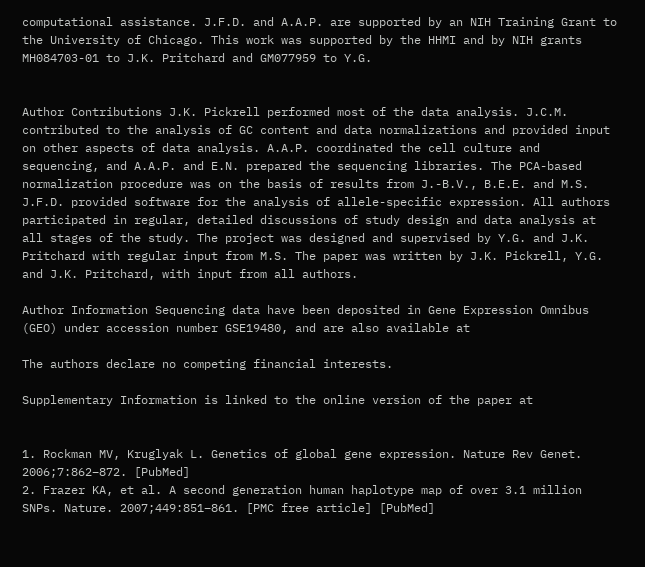computational assistance. J.F.D. and A.A.P. are supported by an NIH Training Grant to the University of Chicago. This work was supported by the HHMI and by NIH grants MH084703-01 to J.K. Pritchard and GM077959 to Y.G.


Author Contributions J.K. Pickrell performed most of the data analysis. J.C.M. contributed to the analysis of GC content and data normalizations and provided input on other aspects of data analysis. A.A.P. coordinated the cell culture and sequencing, and A.A.P. and E.N. prepared the sequencing libraries. The PCA-based normalization procedure was on the basis of results from J.-B.V., B.E.E. and M.S. J.F.D. provided software for the analysis of allele-specific expression. All authors participated in regular, detailed discussions of study design and data analysis at all stages of the study. The project was designed and supervised by Y.G. and J.K. Pritchard with regular input from M.S. The paper was written by J.K. Pickrell, Y.G. and J.K. Pritchard, with input from all authors.

Author Information Sequencing data have been deposited in Gene Expression Omnibus (GEO) under accession number GSE19480, and are also available at

The authors declare no competing financial interests.

Supplementary Information is linked to the online version of the paper at


1. Rockman MV, Kruglyak L. Genetics of global gene expression. Nature Rev Genet. 2006;7:862–872. [PubMed]
2. Frazer KA, et al. A second generation human haplotype map of over 3.1 million SNPs. Nature. 2007;449:851–861. [PMC free article] [PubMed]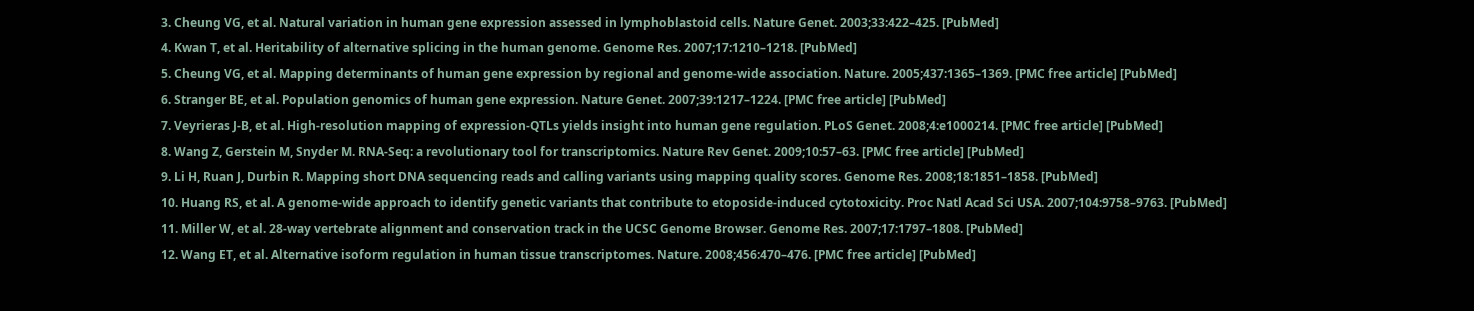3. Cheung VG, et al. Natural variation in human gene expression assessed in lymphoblastoid cells. Nature Genet. 2003;33:422–425. [PubMed]
4. Kwan T, et al. Heritability of alternative splicing in the human genome. Genome Res. 2007;17:1210–1218. [PubMed]
5. Cheung VG, et al. Mapping determinants of human gene expression by regional and genome-wide association. Nature. 2005;437:1365–1369. [PMC free article] [PubMed]
6. Stranger BE, et al. Population genomics of human gene expression. Nature Genet. 2007;39:1217–1224. [PMC free article] [PubMed]
7. Veyrieras J-B, et al. High-resolution mapping of expression-QTLs yields insight into human gene regulation. PLoS Genet. 2008;4:e1000214. [PMC free article] [PubMed]
8. Wang Z, Gerstein M, Snyder M. RNA-Seq: a revolutionary tool for transcriptomics. Nature Rev Genet. 2009;10:57–63. [PMC free article] [PubMed]
9. Li H, Ruan J, Durbin R. Mapping short DNA sequencing reads and calling variants using mapping quality scores. Genome Res. 2008;18:1851–1858. [PubMed]
10. Huang RS, et al. A genome-wide approach to identify genetic variants that contribute to etoposide-induced cytotoxicity. Proc Natl Acad Sci USA. 2007;104:9758–9763. [PubMed]
11. Miller W, et al. 28-way vertebrate alignment and conservation track in the UCSC Genome Browser. Genome Res. 2007;17:1797–1808. [PubMed]
12. Wang ET, et al. Alternative isoform regulation in human tissue transcriptomes. Nature. 2008;456:470–476. [PMC free article] [PubMed]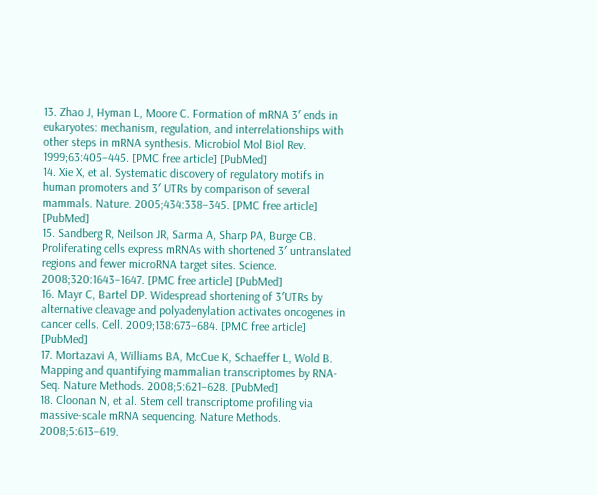13. Zhao J, Hyman L, Moore C. Formation of mRNA 3′ ends in eukaryotes: mechanism, regulation, and interrelationships with other steps in mRNA synthesis. Microbiol Mol Biol Rev. 1999;63:405–445. [PMC free article] [PubMed]
14. Xie X, et al. Systematic discovery of regulatory motifs in human promoters and 3′ UTRs by comparison of several mammals. Nature. 2005;434:338–345. [PMC free article] [PubMed]
15. Sandberg R, Neilson JR, Sarma A, Sharp PA, Burge CB. Proliferating cells express mRNAs with shortened 3′ untranslated regions and fewer microRNA target sites. Science. 2008;320:1643–1647. [PMC free article] [PubMed]
16. Mayr C, Bartel DP. Widespread shortening of 3′UTRs by alternative cleavage and polyadenylation activates oncogenes in cancer cells. Cell. 2009;138:673–684. [PMC free article] [PubMed]
17. Mortazavi A, Williams BA, McCue K, Schaeffer L, Wold B. Mapping and quantifying mammalian transcriptomes by RNA-Seq. Nature Methods. 2008;5:621–628. [PubMed]
18. Cloonan N, et al. Stem cell transcriptome profiling via massive-scale mRNA sequencing. Nature Methods. 2008;5:613–619.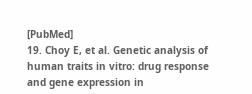[PubMed]
19. Choy E, et al. Genetic analysis of human traits in vitro: drug response and gene expression in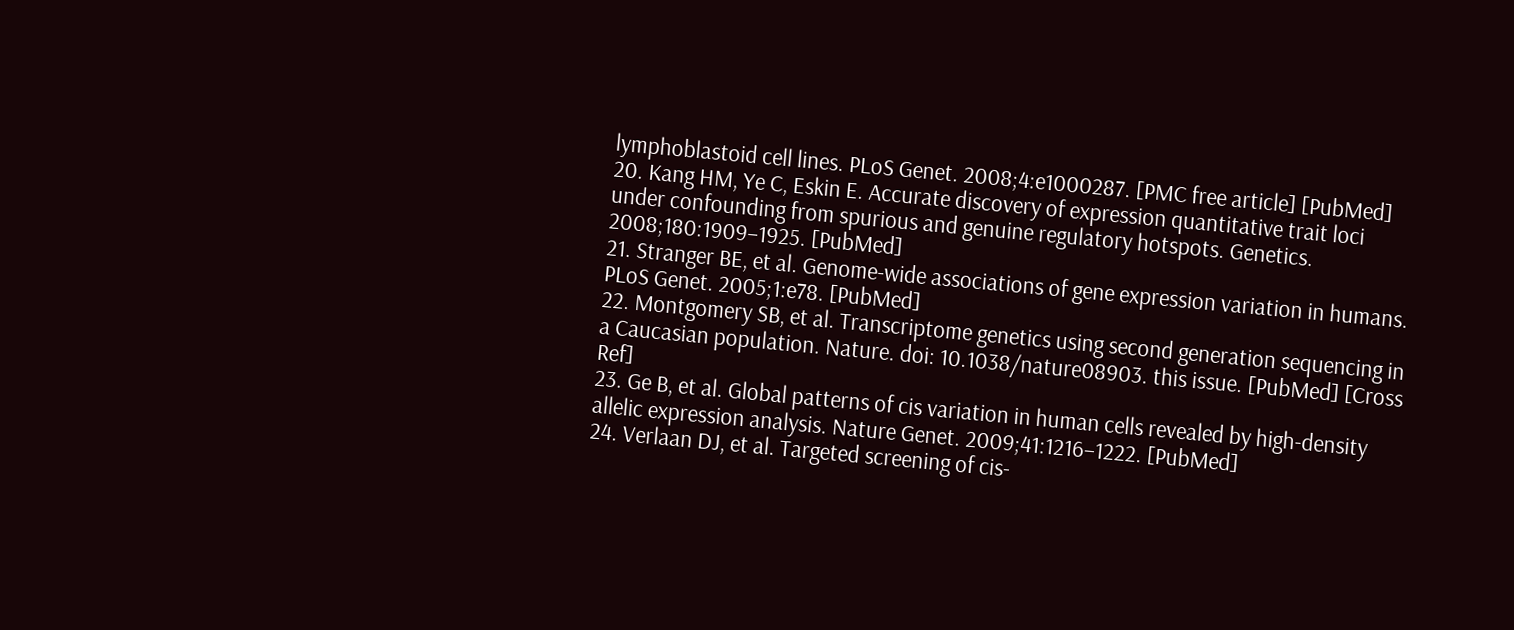lymphoblastoid cell lines. PLoS Genet. 2008;4:e1000287. [PMC free article] [PubMed]
20. Kang HM, Ye C, Eskin E. Accurate discovery of expression quantitative trait loci under confounding from spurious and genuine regulatory hotspots. Genetics. 2008;180:1909–1925. [PubMed]
21. Stranger BE, et al. Genome-wide associations of gene expression variation in humans. PLoS Genet. 2005;1:e78. [PubMed]
22. Montgomery SB, et al. Transcriptome genetics using second generation sequencing in a Caucasian population. Nature. doi: 10.1038/nature08903. this issue. [PubMed] [Cross Ref]
23. Ge B, et al. Global patterns of cis variation in human cells revealed by high-density allelic expression analysis. Nature Genet. 2009;41:1216–1222. [PubMed]
24. Verlaan DJ, et al. Targeted screening of cis-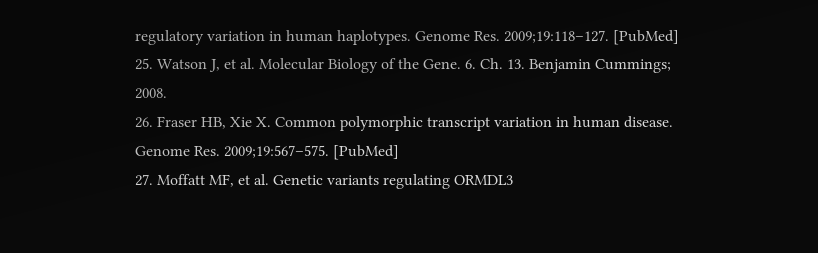regulatory variation in human haplotypes. Genome Res. 2009;19:118–127. [PubMed]
25. Watson J, et al. Molecular Biology of the Gene. 6. Ch. 13. Benjamin Cummings; 2008.
26. Fraser HB, Xie X. Common polymorphic transcript variation in human disease. Genome Res. 2009;19:567–575. [PubMed]
27. Moffatt MF, et al. Genetic variants regulating ORMDL3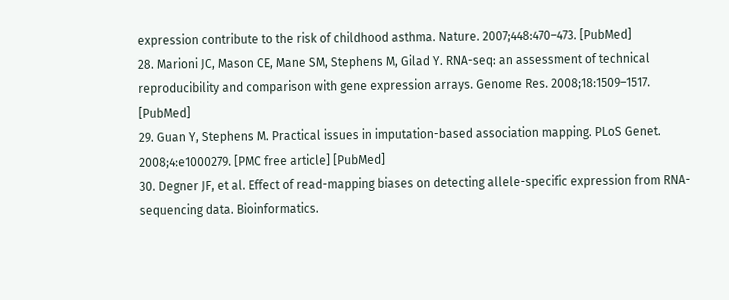expression contribute to the risk of childhood asthma. Nature. 2007;448:470–473. [PubMed]
28. Marioni JC, Mason CE, Mane SM, Stephens M, Gilad Y. RNA-seq: an assessment of technical reproducibility and comparison with gene expression arrays. Genome Res. 2008;18:1509–1517. [PubMed]
29. Guan Y, Stephens M. Practical issues in imputation-based association mapping. PLoS Genet. 2008;4:e1000279. [PMC free article] [PubMed]
30. Degner JF, et al. Effect of read-mapping biases on detecting allele-specific expression from RNA-sequencing data. Bioinformatics.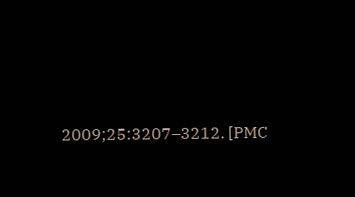2009;25:3207–3212. [PMC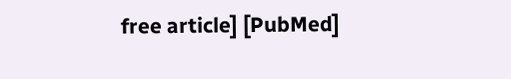free article] [PubMed]